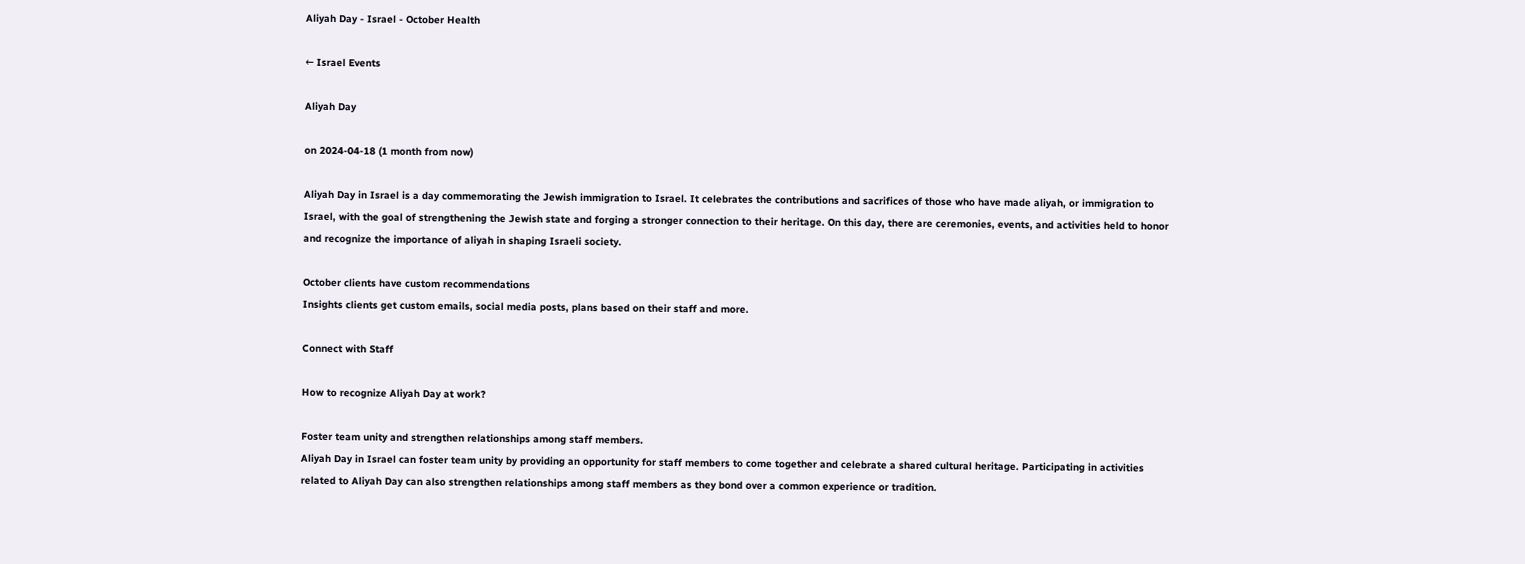Aliyah Day - Israel - October Health

← Israel Events

Aliyah Day

on 2024-04-18 (1 month from now)

Aliyah Day in Israel is a day commemorating the Jewish immigration to Israel. It celebrates the contributions and sacrifices of those who have made aliyah, or immigration to Israel, with the goal of strengthening the Jewish state and forging a stronger connection to their heritage. On this day, there are ceremonies, events, and activities held to honor and recognize the importance of aliyah in shaping Israeli society.

October clients have custom recommendations
Insights clients get custom emails, social media posts, plans based on their staff and more.

Connect with Staff

How to recognize Aliyah Day at work?

Foster team unity and strengthen relationships among staff members.
Aliyah Day in Israel can foster team unity by providing an opportunity for staff members to come together and celebrate a shared cultural heritage. Participating in activities related to Aliyah Day can also strengthen relationships among staff members as they bond over a common experience or tradition.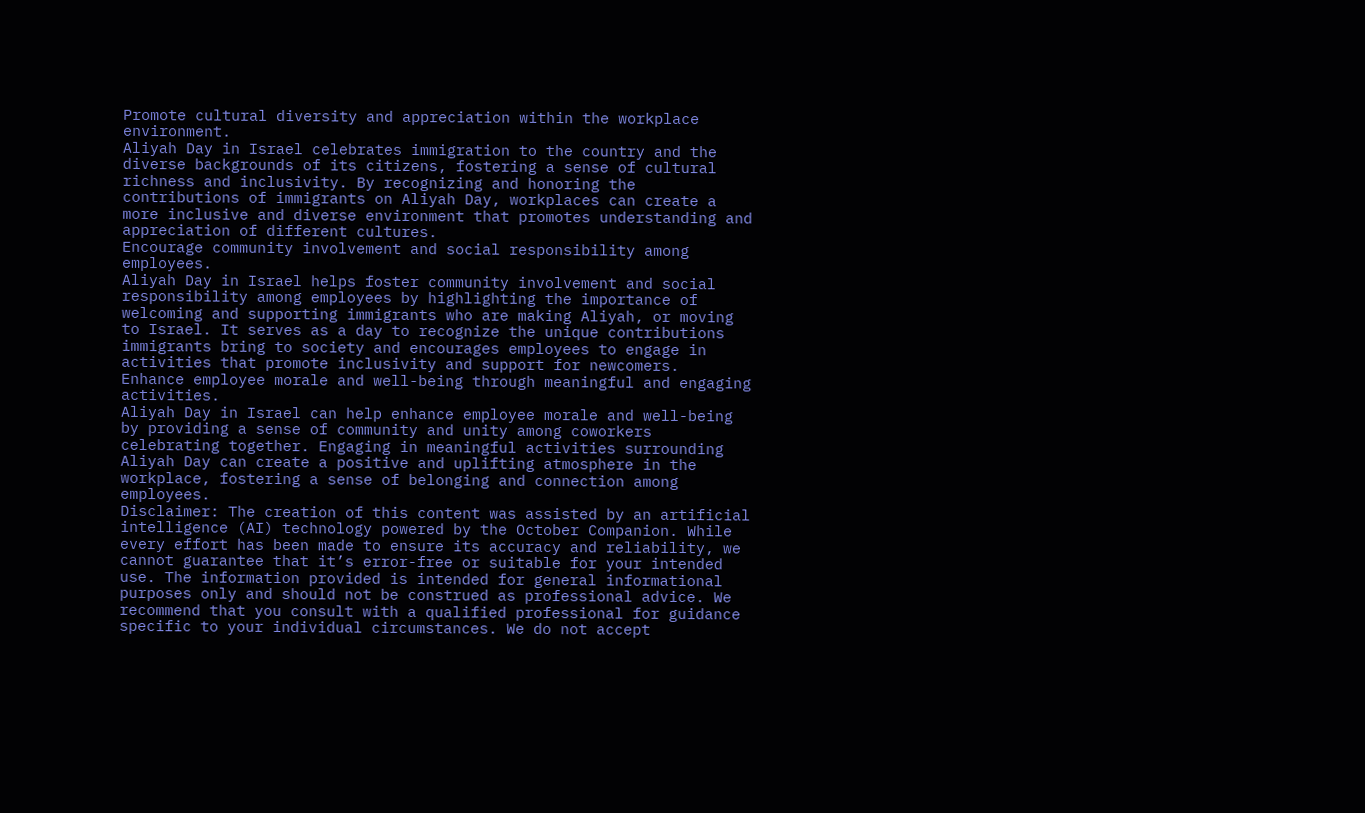Promote cultural diversity and appreciation within the workplace environment.
Aliyah Day in Israel celebrates immigration to the country and the diverse backgrounds of its citizens, fostering a sense of cultural richness and inclusivity. By recognizing and honoring the contributions of immigrants on Aliyah Day, workplaces can create a more inclusive and diverse environment that promotes understanding and appreciation of different cultures.
Encourage community involvement and social responsibility among employees.
Aliyah Day in Israel helps foster community involvement and social responsibility among employees by highlighting the importance of welcoming and supporting immigrants who are making Aliyah, or moving to Israel. It serves as a day to recognize the unique contributions immigrants bring to society and encourages employees to engage in activities that promote inclusivity and support for newcomers.
Enhance employee morale and well-being through meaningful and engaging activities.
Aliyah Day in Israel can help enhance employee morale and well-being by providing a sense of community and unity among coworkers celebrating together. Engaging in meaningful activities surrounding Aliyah Day can create a positive and uplifting atmosphere in the workplace, fostering a sense of belonging and connection among employees.
Disclaimer: The creation of this content was assisted by an artificial intelligence (AI) technology powered by the October Companion. While every effort has been made to ensure its accuracy and reliability, we cannot guarantee that it’s error-free or suitable for your intended use. The information provided is intended for general informational purposes only and should not be construed as professional advice. We recommend that you consult with a qualified professional for guidance specific to your individual circumstances. We do not accept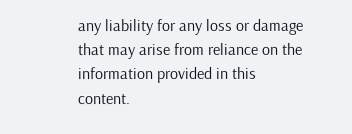any liability for any loss or damage that may arise from reliance on the information provided in this content.